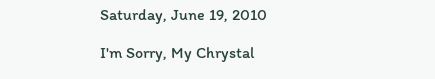Saturday, June 19, 2010

I'm Sorry, My Chrystal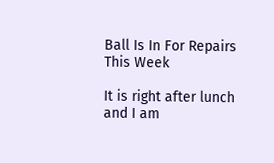Ball Is In For Repairs This Week

It is right after lunch and I am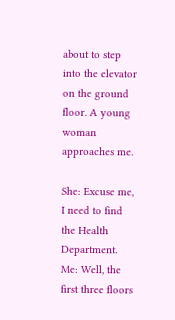about to step into the elevator on the ground floor. A young woman approaches me.

She: Excuse me, I need to find the Health Department.
Me: Well, the first three floors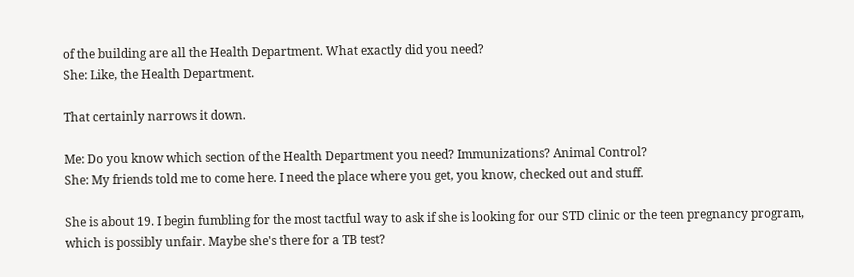of the building are all the Health Department. What exactly did you need?
She: Like, the Health Department.

That certainly narrows it down.

Me: Do you know which section of the Health Department you need? Immunizations? Animal Control?
She: My friends told me to come here. I need the place where you get, you know, checked out and stuff.

She is about 19. I begin fumbling for the most tactful way to ask if she is looking for our STD clinic or the teen pregnancy program, which is possibly unfair. Maybe she's there for a TB test?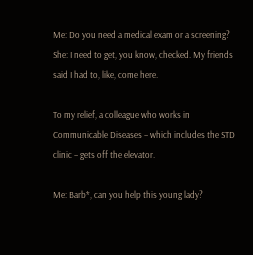Me: Do you need a medical exam or a screening?
She: I need to get, you know, checked. My friends said I had to, like, come here.

To my relief, a colleague who works in Communicable Diseases – which includes the STD clinic – gets off the elevator.

Me: Barb*, can you help this young lady?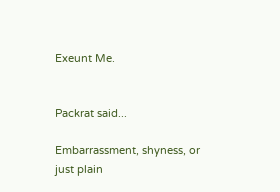Exeunt Me.


Packrat said...

Embarrassment, shyness, or just plain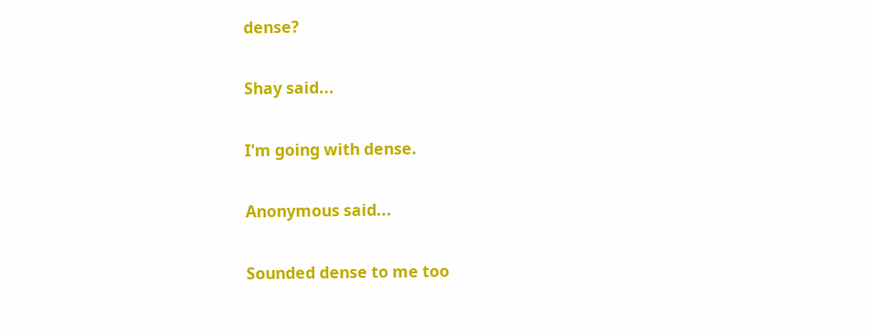dense?

Shay said...

I'm going with dense.

Anonymous said...

Sounded dense to me too